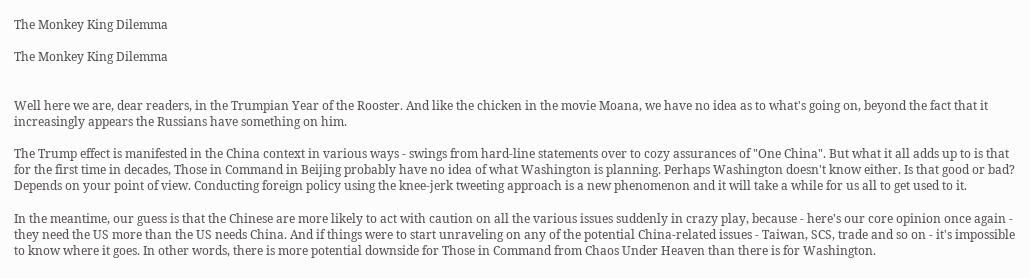The Monkey King Dilemma

The Monkey King Dilemma


Well here we are, dear readers, in the Trumpian Year of the Rooster. And like the chicken in the movie Moana, we have no idea as to what's going on, beyond the fact that it increasingly appears the Russians have something on him.

The Trump effect is manifested in the China context in various ways - swings from hard-line statements over to cozy assurances of "One China". But what it all adds up to is that for the first time in decades, Those in Command in Beijing probably have no idea of what Washington is planning. Perhaps Washington doesn't know either. Is that good or bad? Depends on your point of view. Conducting foreign policy using the knee-jerk tweeting approach is a new phenomenon and it will take a while for us all to get used to it.

In the meantime, our guess is that the Chinese are more likely to act with caution on all the various issues suddenly in crazy play, because - here's our core opinion once again - they need the US more than the US needs China. And if things were to start unraveling on any of the potential China-related issues - Taiwan, SCS, trade and so on - it's impossible to know where it goes. In other words, there is more potential downside for Those in Command from Chaos Under Heaven than there is for Washington.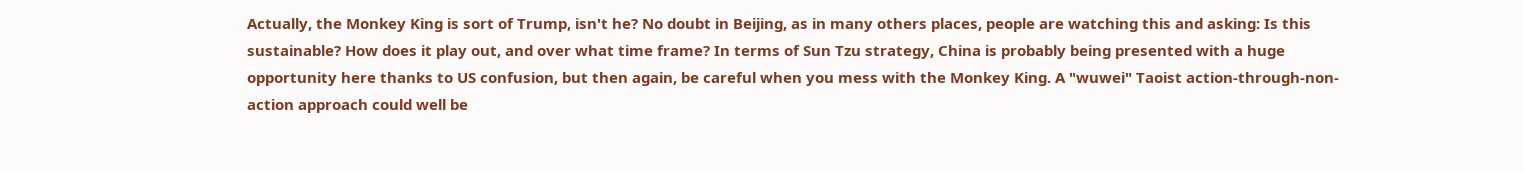Actually, the Monkey King is sort of Trump, isn't he? No doubt in Beijing, as in many others places, people are watching this and asking: Is this sustainable? How does it play out, and over what time frame? In terms of Sun Tzu strategy, China is probably being presented with a huge opportunity here thanks to US confusion, but then again, be careful when you mess with the Monkey King. A "wuwei" Taoist action-through-non-action approach could well be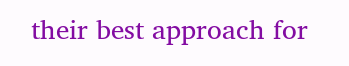their best approach for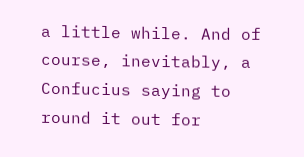a little while. And of course, inevitably, a Confucius saying to round it out for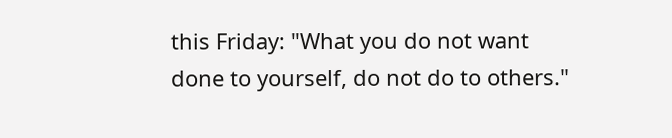this Friday: "What you do not want done to yourself, do not do to others."